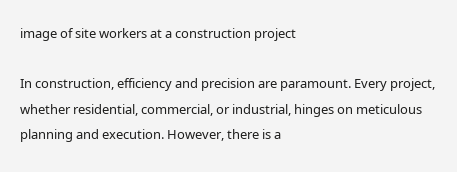image of site workers at a construction project

In construction, efficiency and precision are paramount. Every project, whether residential, commercial, or industrial, hinges on meticulous planning and execution. However, there is a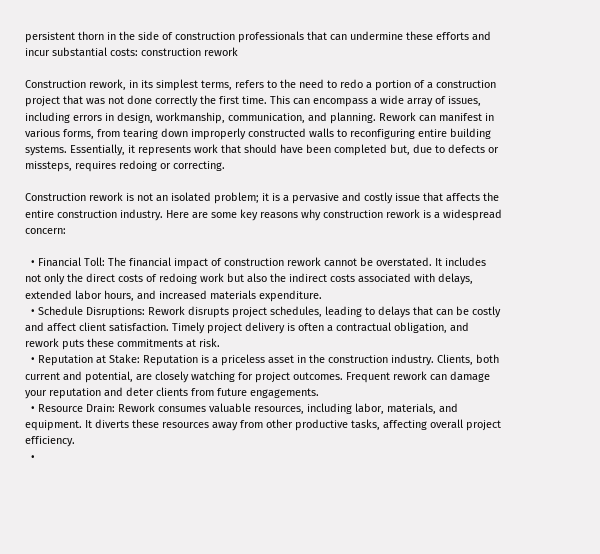persistent thorn in the side of construction professionals that can undermine these efforts and incur substantial costs: construction rework

Construction rework, in its simplest terms, refers to the need to redo a portion of a construction project that was not done correctly the first time. This can encompass a wide array of issues, including errors in design, workmanship, communication, and planning. Rework can manifest in various forms, from tearing down improperly constructed walls to reconfiguring entire building systems. Essentially, it represents work that should have been completed but, due to defects or missteps, requires redoing or correcting.

Construction rework is not an isolated problem; it is a pervasive and costly issue that affects the entire construction industry. Here are some key reasons why construction rework is a widespread concern:

  • Financial Toll: The financial impact of construction rework cannot be overstated. It includes not only the direct costs of redoing work but also the indirect costs associated with delays, extended labor hours, and increased materials expenditure.
  • Schedule Disruptions: Rework disrupts project schedules, leading to delays that can be costly and affect client satisfaction. Timely project delivery is often a contractual obligation, and rework puts these commitments at risk.
  • Reputation at Stake: Reputation is a priceless asset in the construction industry. Clients, both current and potential, are closely watching for project outcomes. Frequent rework can damage your reputation and deter clients from future engagements.
  • Resource Drain: Rework consumes valuable resources, including labor, materials, and equipment. It diverts these resources away from other productive tasks, affecting overall project efficiency.
  •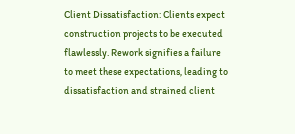Client Dissatisfaction: Clients expect construction projects to be executed flawlessly. Rework signifies a failure to meet these expectations, leading to dissatisfaction and strained client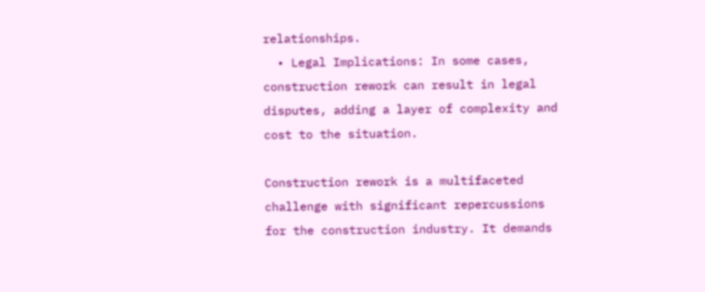relationships.
  • Legal Implications: In some cases, construction rework can result in legal disputes, adding a layer of complexity and cost to the situation.

Construction rework is a multifaceted challenge with significant repercussions for the construction industry. It demands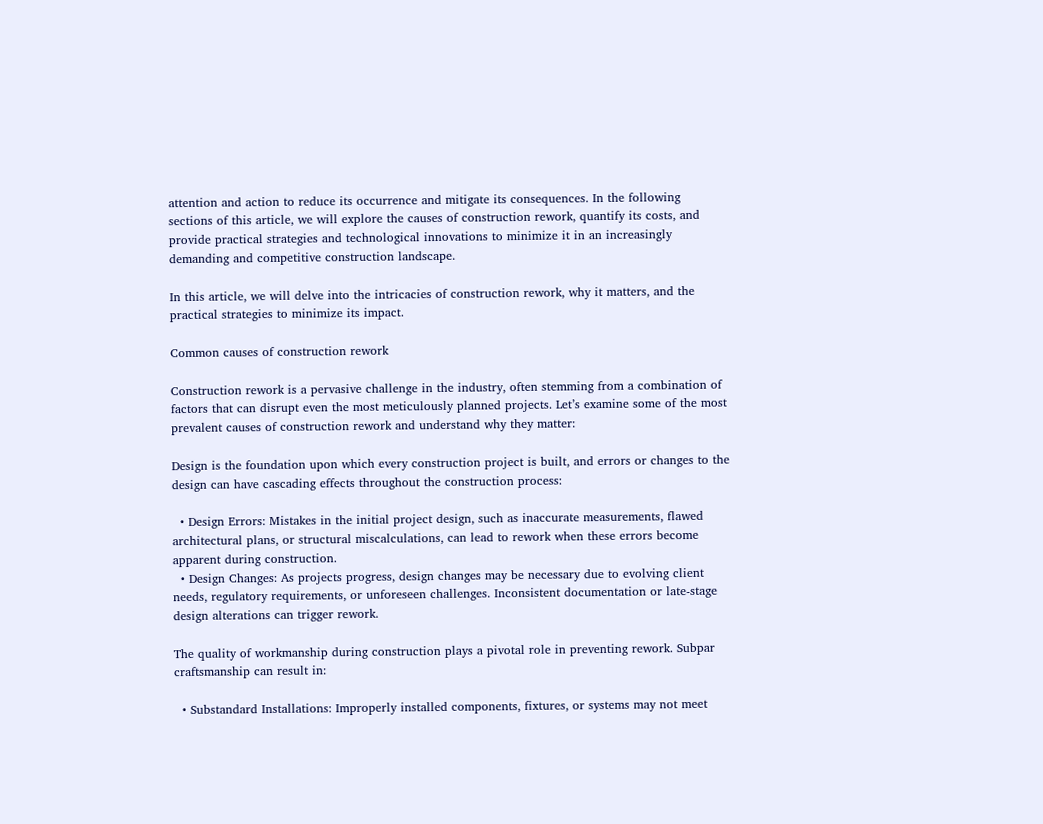attention and action to reduce its occurrence and mitigate its consequences. In the following sections of this article, we will explore the causes of construction rework, quantify its costs, and provide practical strategies and technological innovations to minimize it in an increasingly demanding and competitive construction landscape.

In this article, we will delve into the intricacies of construction rework, why it matters, and the practical strategies to minimize its impact.

Common causes of construction rework

Construction rework is a pervasive challenge in the industry, often stemming from a combination of factors that can disrupt even the most meticulously planned projects. Let’s examine some of the most prevalent causes of construction rework and understand why they matter:

Design is the foundation upon which every construction project is built, and errors or changes to the design can have cascading effects throughout the construction process:

  • Design Errors: Mistakes in the initial project design, such as inaccurate measurements, flawed architectural plans, or structural miscalculations, can lead to rework when these errors become apparent during construction.
  • Design Changes: As projects progress, design changes may be necessary due to evolving client needs, regulatory requirements, or unforeseen challenges. Inconsistent documentation or late-stage design alterations can trigger rework.

The quality of workmanship during construction plays a pivotal role in preventing rework. Subpar craftsmanship can result in:

  • Substandard Installations: Improperly installed components, fixtures, or systems may not meet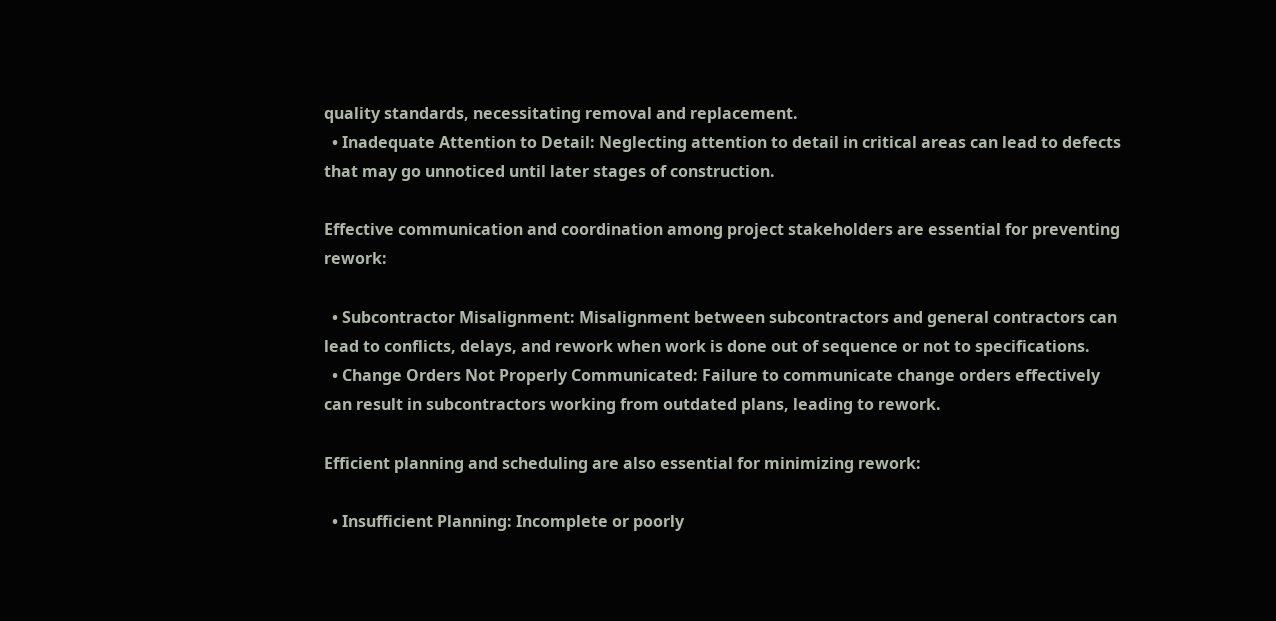quality standards, necessitating removal and replacement.
  • Inadequate Attention to Detail: Neglecting attention to detail in critical areas can lead to defects that may go unnoticed until later stages of construction.

Effective communication and coordination among project stakeholders are essential for preventing rework:

  • Subcontractor Misalignment: Misalignment between subcontractors and general contractors can lead to conflicts, delays, and rework when work is done out of sequence or not to specifications.
  • Change Orders Not Properly Communicated: Failure to communicate change orders effectively can result in subcontractors working from outdated plans, leading to rework.

Efficient planning and scheduling are also essential for minimizing rework:

  • Insufficient Planning: Incomplete or poorly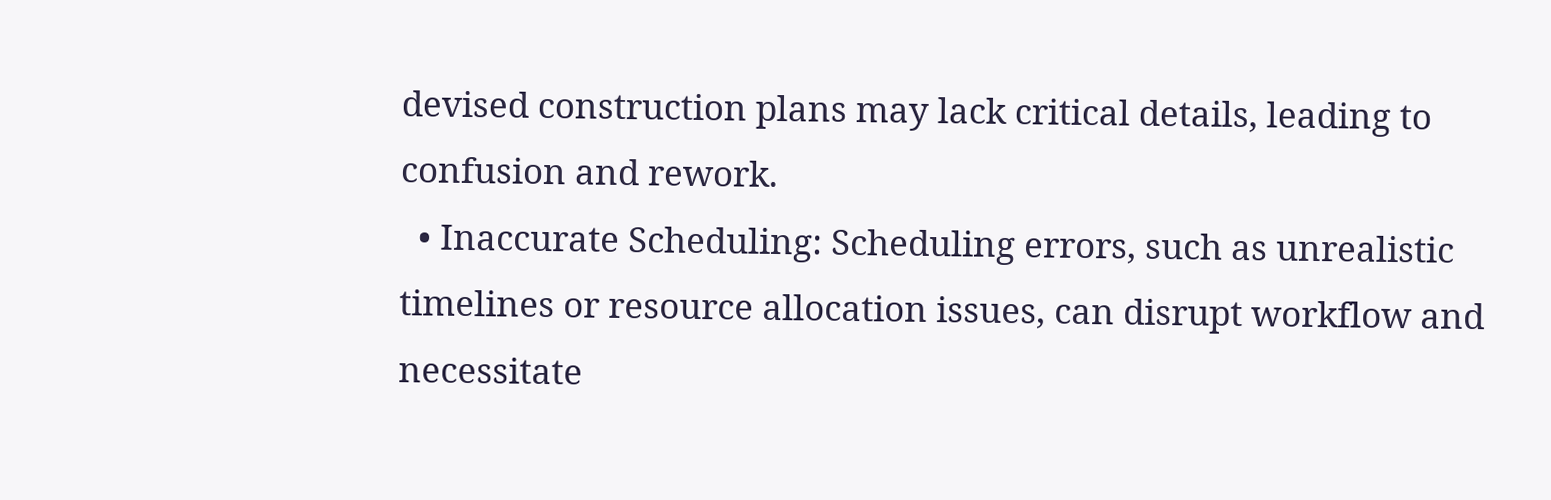devised construction plans may lack critical details, leading to confusion and rework.
  • Inaccurate Scheduling: Scheduling errors, such as unrealistic timelines or resource allocation issues, can disrupt workflow and necessitate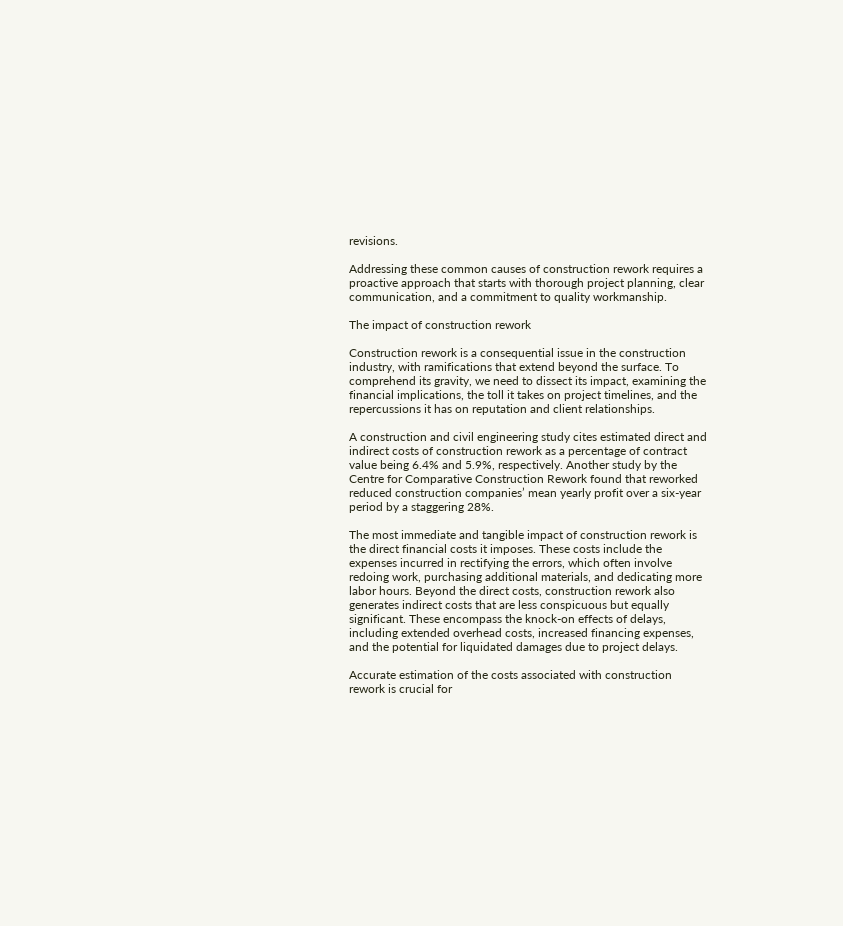revisions.

Addressing these common causes of construction rework requires a proactive approach that starts with thorough project planning, clear communication, and a commitment to quality workmanship.

The impact of construction rework

Construction rework is a consequential issue in the construction industry, with ramifications that extend beyond the surface. To comprehend its gravity, we need to dissect its impact, examining the financial implications, the toll it takes on project timelines, and the repercussions it has on reputation and client relationships.

A construction and civil engineering study cites estimated direct and indirect costs of construction rework as a percentage of contract value being 6.4% and 5.9%, respectively. Another study by the Centre for Comparative Construction Rework found that reworked reduced construction companies’ mean yearly profit over a six-year period by a staggering 28%.

The most immediate and tangible impact of construction rework is the direct financial costs it imposes. These costs include the expenses incurred in rectifying the errors, which often involve redoing work, purchasing additional materials, and dedicating more labor hours. Beyond the direct costs, construction rework also generates indirect costs that are less conspicuous but equally significant. These encompass the knock-on effects of delays, including extended overhead costs, increased financing expenses, and the potential for liquidated damages due to project delays.

Accurate estimation of the costs associated with construction rework is crucial for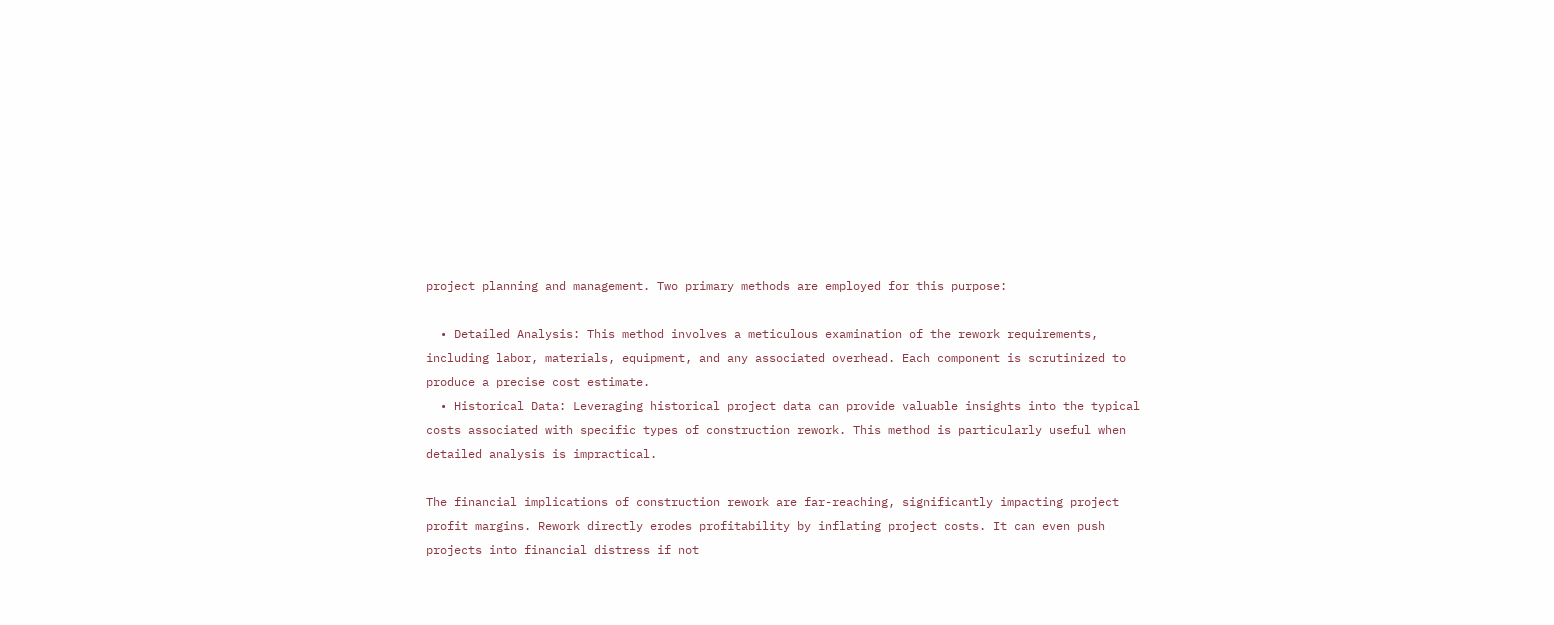project planning and management. Two primary methods are employed for this purpose:

  • Detailed Analysis: This method involves a meticulous examination of the rework requirements, including labor, materials, equipment, and any associated overhead. Each component is scrutinized to produce a precise cost estimate.
  • Historical Data: Leveraging historical project data can provide valuable insights into the typical costs associated with specific types of construction rework. This method is particularly useful when detailed analysis is impractical.

The financial implications of construction rework are far-reaching, significantly impacting project profit margins. Rework directly erodes profitability by inflating project costs. It can even push projects into financial distress if not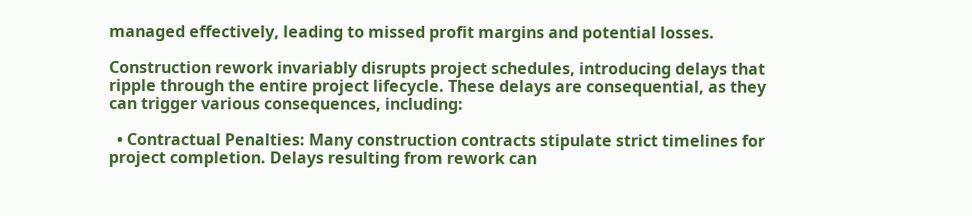managed effectively, leading to missed profit margins and potential losses.

Construction rework invariably disrupts project schedules, introducing delays that ripple through the entire project lifecycle. These delays are consequential, as they can trigger various consequences, including:

  • Contractual Penalties: Many construction contracts stipulate strict timelines for project completion. Delays resulting from rework can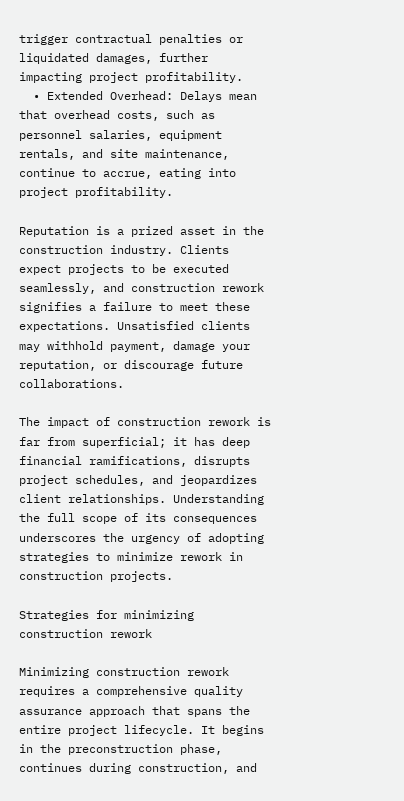trigger contractual penalties or liquidated damages, further impacting project profitability.
  • Extended Overhead: Delays mean that overhead costs, such as personnel salaries, equipment rentals, and site maintenance, continue to accrue, eating into project profitability.

Reputation is a prized asset in the construction industry. Clients expect projects to be executed seamlessly, and construction rework signifies a failure to meet these expectations. Unsatisfied clients may withhold payment, damage your reputation, or discourage future collaborations.

The impact of construction rework is far from superficial; it has deep financial ramifications, disrupts project schedules, and jeopardizes client relationships. Understanding the full scope of its consequences underscores the urgency of adopting strategies to minimize rework in construction projects.

Strategies for minimizing construction rework

Minimizing construction rework requires a comprehensive quality assurance approach that spans the entire project lifecycle. It begins in the preconstruction phase, continues during construction, and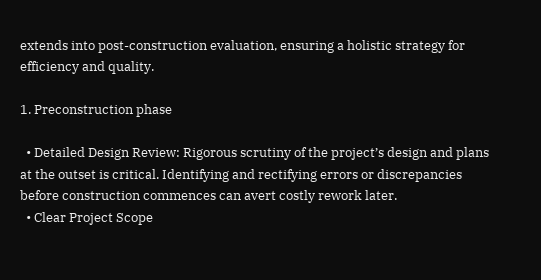extends into post-construction evaluation, ensuring a holistic strategy for efficiency and quality.

1. Preconstruction phase

  • Detailed Design Review: Rigorous scrutiny of the project’s design and plans at the outset is critical. Identifying and rectifying errors or discrepancies before construction commences can avert costly rework later.
  • Clear Project Scope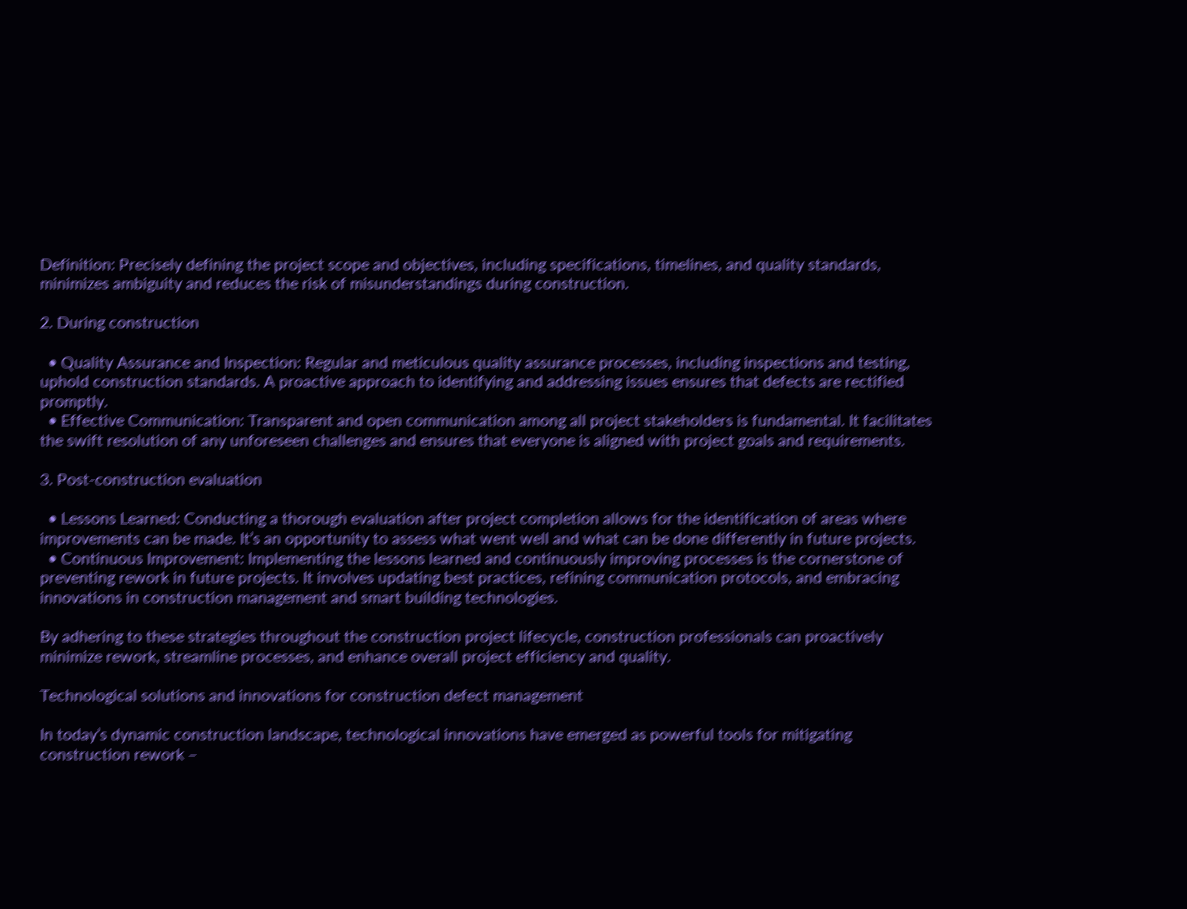Definition: Precisely defining the project scope and objectives, including specifications, timelines, and quality standards, minimizes ambiguity and reduces the risk of misunderstandings during construction.

2. During construction

  • Quality Assurance and Inspection: Regular and meticulous quality assurance processes, including inspections and testing, uphold construction standards. A proactive approach to identifying and addressing issues ensures that defects are rectified promptly.
  • Effective Communication: Transparent and open communication among all project stakeholders is fundamental. It facilitates the swift resolution of any unforeseen challenges and ensures that everyone is aligned with project goals and requirements.

3. Post-construction evaluation

  • Lessons Learned: Conducting a thorough evaluation after project completion allows for the identification of areas where improvements can be made. It’s an opportunity to assess what went well and what can be done differently in future projects.
  • Continuous Improvement: Implementing the lessons learned and continuously improving processes is the cornerstone of preventing rework in future projects. It involves updating best practices, refining communication protocols, and embracing innovations in construction management and smart building technologies.

By adhering to these strategies throughout the construction project lifecycle, construction professionals can proactively minimize rework, streamline processes, and enhance overall project efficiency and quality.

Technological solutions and innovations for construction defect management

In today’s dynamic construction landscape, technological innovations have emerged as powerful tools for mitigating construction rework –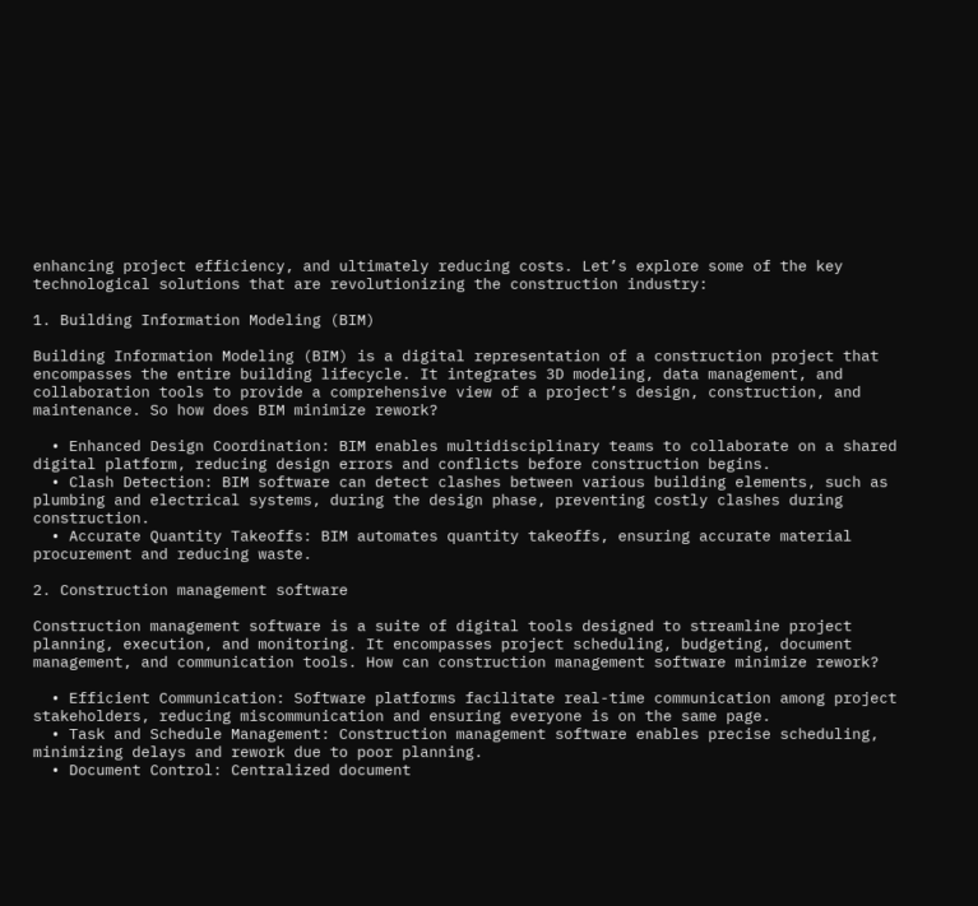enhancing project efficiency, and ultimately reducing costs. Let’s explore some of the key technological solutions that are revolutionizing the construction industry:

1. Building Information Modeling (BIM)

Building Information Modeling (BIM) is a digital representation of a construction project that encompasses the entire building lifecycle. It integrates 3D modeling, data management, and collaboration tools to provide a comprehensive view of a project’s design, construction, and maintenance. So how does BIM minimize rework?

  • Enhanced Design Coordination: BIM enables multidisciplinary teams to collaborate on a shared digital platform, reducing design errors and conflicts before construction begins.
  • Clash Detection: BIM software can detect clashes between various building elements, such as plumbing and electrical systems, during the design phase, preventing costly clashes during construction.
  • Accurate Quantity Takeoffs: BIM automates quantity takeoffs, ensuring accurate material procurement and reducing waste.

2. Construction management software

Construction management software is a suite of digital tools designed to streamline project planning, execution, and monitoring. It encompasses project scheduling, budgeting, document management, and communication tools. How can construction management software minimize rework?

  • Efficient Communication: Software platforms facilitate real-time communication among project stakeholders, reducing miscommunication and ensuring everyone is on the same page.
  • Task and Schedule Management: Construction management software enables precise scheduling, minimizing delays and rework due to poor planning.
  • Document Control: Centralized document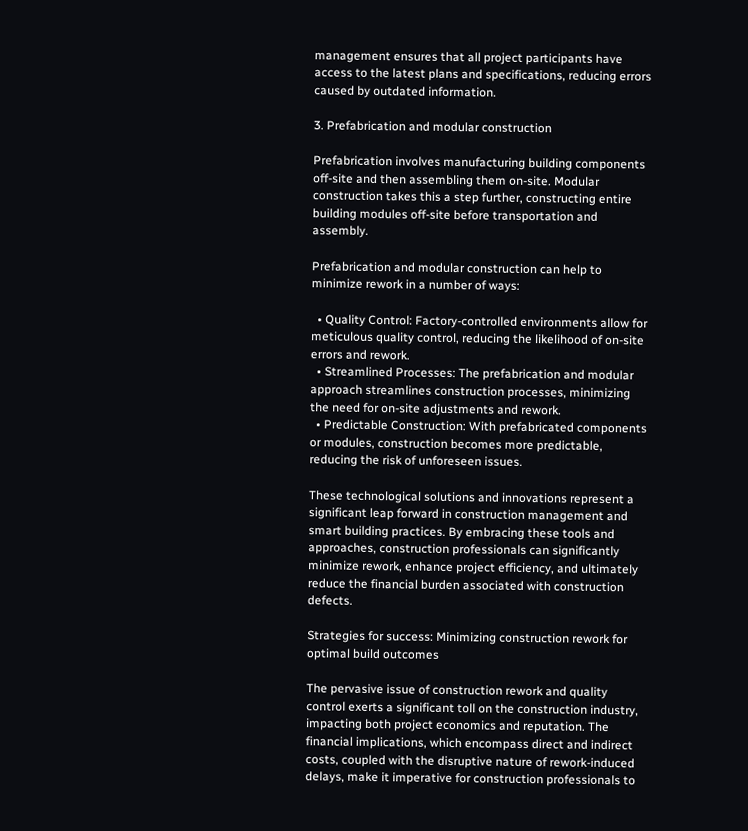management ensures that all project participants have access to the latest plans and specifications, reducing errors caused by outdated information.

3. Prefabrication and modular construction

Prefabrication involves manufacturing building components off-site and then assembling them on-site. Modular construction takes this a step further, constructing entire building modules off-site before transportation and assembly.

Prefabrication and modular construction can help to minimize rework in a number of ways:

  • Quality Control: Factory-controlled environments allow for meticulous quality control, reducing the likelihood of on-site errors and rework.
  • Streamlined Processes: The prefabrication and modular approach streamlines construction processes, minimizing the need for on-site adjustments and rework.
  • Predictable Construction: With prefabricated components or modules, construction becomes more predictable, reducing the risk of unforeseen issues.

These technological solutions and innovations represent a significant leap forward in construction management and smart building practices. By embracing these tools and approaches, construction professionals can significantly minimize rework, enhance project efficiency, and ultimately reduce the financial burden associated with construction defects.

Strategies for success: Minimizing construction rework for optimal build outcomes

The pervasive issue of construction rework and quality control exerts a significant toll on the construction industry, impacting both project economics and reputation. The financial implications, which encompass direct and indirect costs, coupled with the disruptive nature of rework-induced delays, make it imperative for construction professionals to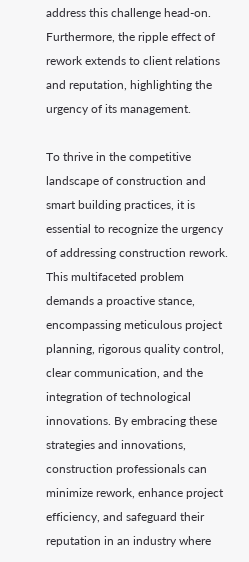address this challenge head-on. Furthermore, the ripple effect of rework extends to client relations and reputation, highlighting the urgency of its management.

To thrive in the competitive landscape of construction and smart building practices, it is essential to recognize the urgency of addressing construction rework. This multifaceted problem demands a proactive stance, encompassing meticulous project planning, rigorous quality control, clear communication, and the integration of technological innovations. By embracing these strategies and innovations, construction professionals can minimize rework, enhance project efficiency, and safeguard their reputation in an industry where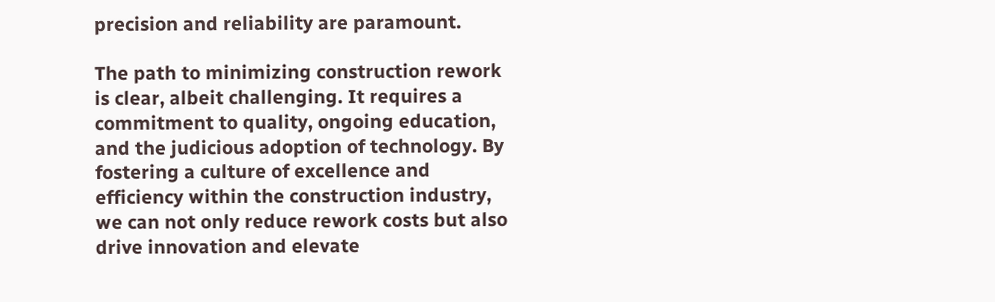precision and reliability are paramount.

The path to minimizing construction rework is clear, albeit challenging. It requires a commitment to quality, ongoing education, and the judicious adoption of technology. By fostering a culture of excellence and efficiency within the construction industry, we can not only reduce rework costs but also drive innovation and elevate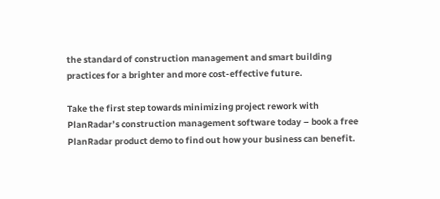the standard of construction management and smart building practices for a brighter and more cost-effective future.

Take the first step towards minimizing project rework with PlanRadar’s construction management software today – book a free PlanRadar product demo to find out how your business can benefit.